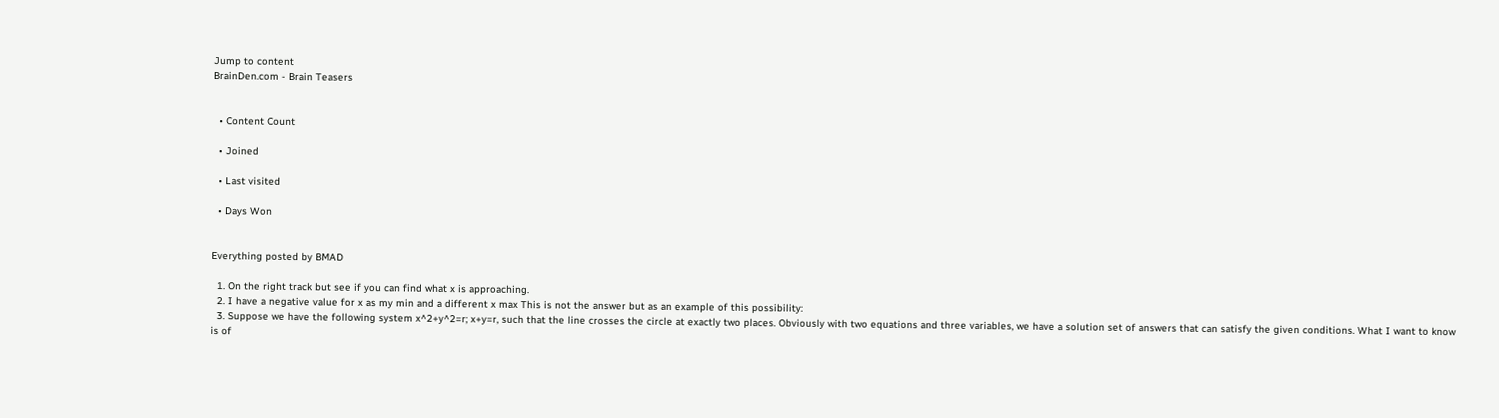Jump to content
BrainDen.com - Brain Teasers


  • Content Count

  • Joined

  • Last visited

  • Days Won


Everything posted by BMAD

  1. On the right track but see if you can find what x is approaching.
  2. I have a negative value for x as my min and a different x max This is not the answer but as an example of this possibility:
  3. Suppose we have the following system x^2+y^2=r; x+y=r, such that the line crosses the circle at exactly two places. Obviously with two equations and three variables, we have a solution set of answers that can satisfy the given conditions. What I want to know is of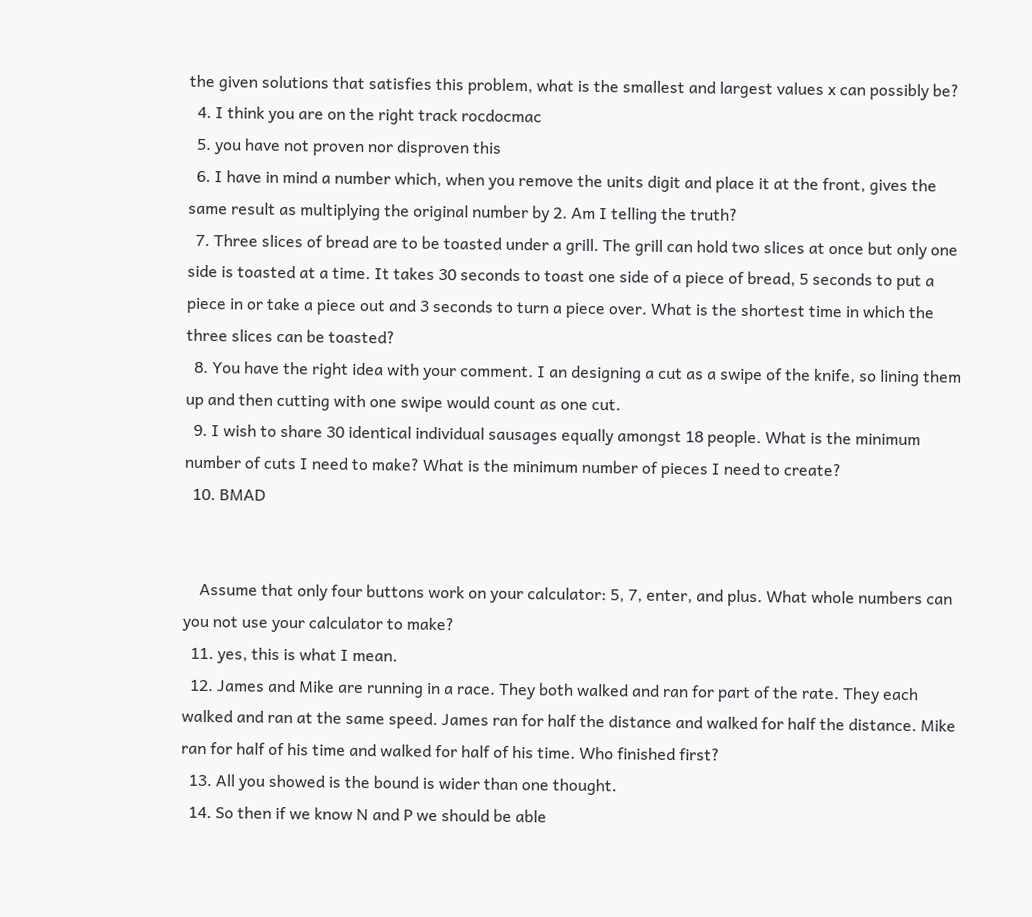the given solutions that satisfies this problem, what is the smallest and largest values x can possibly be?
  4. I think you are on the right track rocdocmac
  5. you have not proven nor disproven this
  6. I have in mind a number which, when you remove the units digit and place it at the front, gives the same result as multiplying the original number by 2. Am I telling the truth?
  7. Three slices of bread are to be toasted under a grill. The grill can hold two slices at once but only one side is toasted at a time. It takes 30 seconds to toast one side of a piece of bread, 5 seconds to put a piece in or take a piece out and 3 seconds to turn a piece over. What is the shortest time in which the three slices can be toasted?
  8. You have the right idea with your comment. I an designing a cut as a swipe of the knife, so lining them up and then cutting with one swipe would count as one cut.
  9. I wish to share 30 identical individual sausages equally amongst 18 people. What is the minimum number of cuts I need to make? What is the minimum number of pieces I need to create?
  10. BMAD


    Assume that only four buttons work on your calculator: 5, 7, enter, and plus. What whole numbers can you not use your calculator to make?
  11. yes, this is what I mean.
  12. James and Mike are running in a race. They both walked and ran for part of the rate. They each walked and ran at the same speed. James ran for half the distance and walked for half the distance. Mike ran for half of his time and walked for half of his time. Who finished first?
  13. All you showed is the bound is wider than one thought.
  14. So then if we know N and P we should be able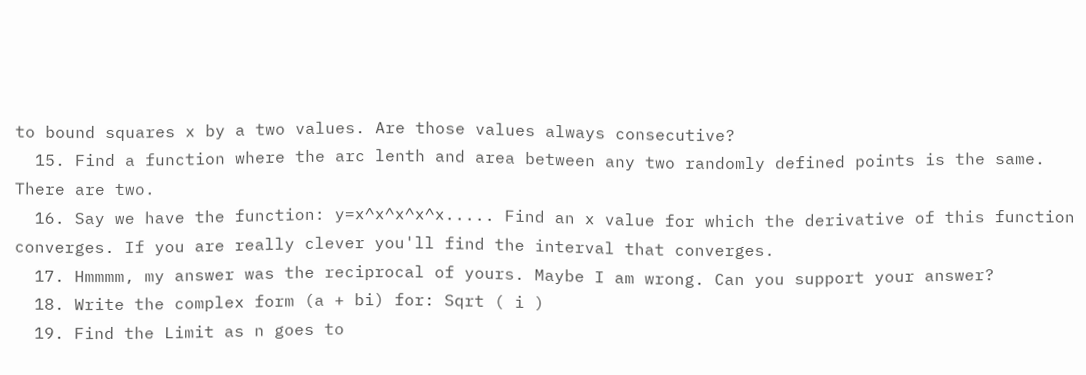to bound squares x by a two values. Are those values always consecutive?
  15. Find a function where the arc lenth and area between any two randomly defined points is the same. There are two.
  16. Say we have the function: y=x^x^x^x^x..... Find an x value for which the derivative of this function converges. If you are really clever you'll find the interval that converges.
  17. Hmmmm, my answer was the reciprocal of yours. Maybe I am wrong. Can you support your answer?
  18. Write the complex form (a + bi) for: Sqrt ( i )
  19. Find the Limit as n goes to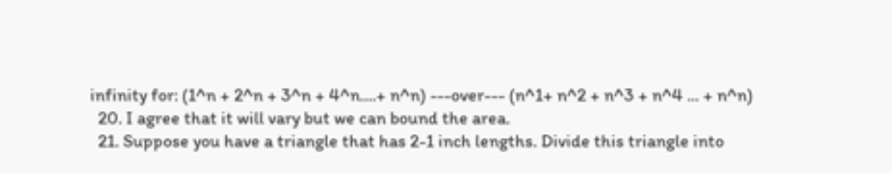infinity for: (1^n + 2^n + 3^n + 4^n....+ n^n) ---over--- (n^1+ n^2 + n^3 + n^4 ... + n^n)
  20. I agree that it will vary but we can bound the area.
  21. Suppose you have a triangle that has 2-1 inch lengths. Divide this triangle into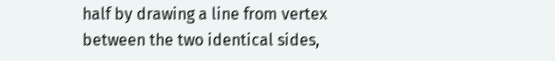half by drawing a line from vertex between the two identical sides,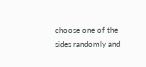choose one of the sides randomly and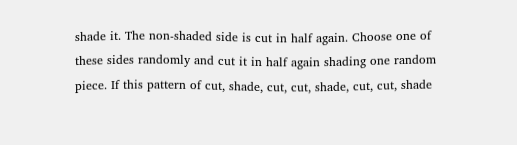shade it. The non-shaded side is cut in half again. Choose one of these sides randomly and cut it in half again shading one random piece. If this pattern of cut, shade, cut, cut, shade, cut, cut, shade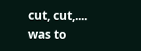cut, cut,.... was to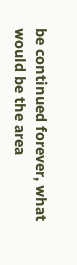be continued forever, what would be the area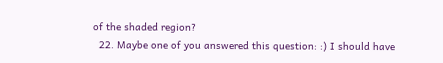of the shaded region?
  22. Maybe one of you answered this question: :) I should have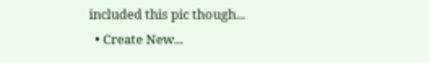included this pic though...
  • Create New...